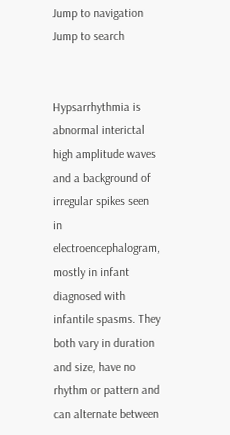Jump to navigation Jump to search


Hypsarrhythmia is abnormal interictal high amplitude waves and a background of irregular spikes seen in electroencephalogram, mostly in infant diagnosed with infantile spasms. They both vary in duration and size, have no rhythm or pattern and can alternate between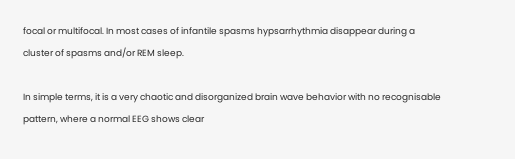focal or multifocal. In most cases of infantile spasms hypsarrhythmia disappear during a cluster of spasms and/or REM sleep.

In simple terms, it is a very chaotic and disorganized brain wave behavior with no recognisable pattern, where a normal EEG shows clear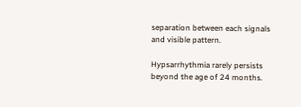separation between each signals and visible pattern.

Hypsarrhythmia rarely persists beyond the age of 24 months.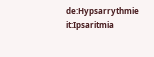de:Hypsarrythmie it:Ipsaritmia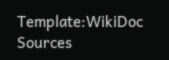Template:WikiDoc Sources